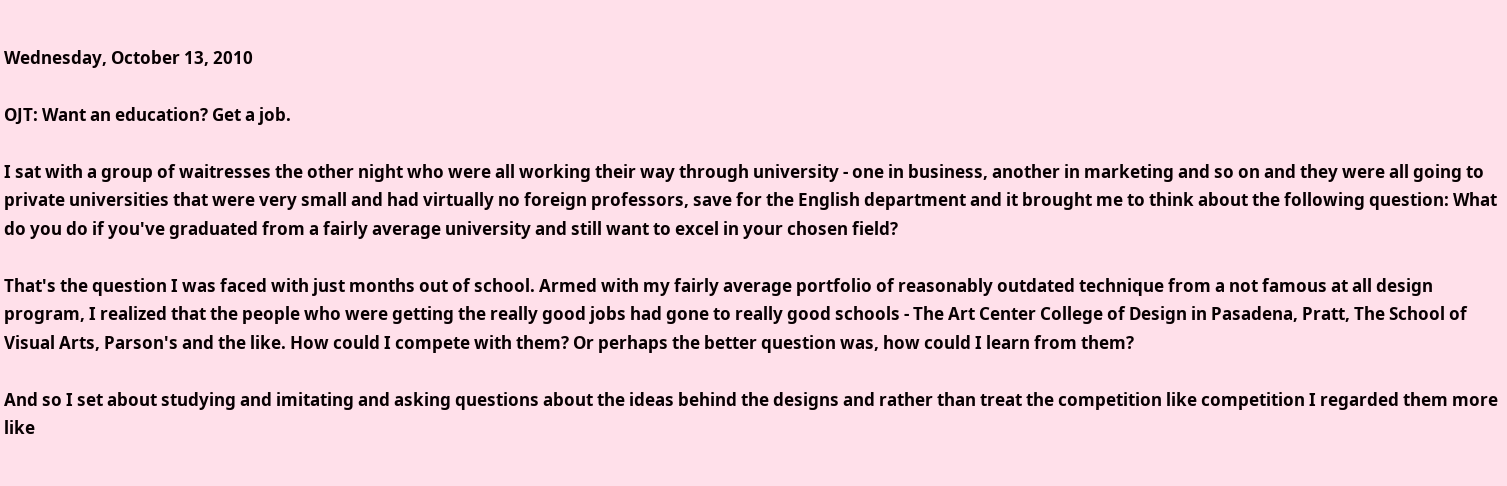Wednesday, October 13, 2010

OJT: Want an education? Get a job.

I sat with a group of waitresses the other night who were all working their way through university - one in business, another in marketing and so on and they were all going to private universities that were very small and had virtually no foreign professors, save for the English department and it brought me to think about the following question: What do you do if you've graduated from a fairly average university and still want to excel in your chosen field?

That's the question I was faced with just months out of school. Armed with my fairly average portfolio of reasonably outdated technique from a not famous at all design program, I realized that the people who were getting the really good jobs had gone to really good schools - The Art Center College of Design in Pasadena, Pratt, The School of Visual Arts, Parson's and the like. How could I compete with them? Or perhaps the better question was, how could I learn from them?

And so I set about studying and imitating and asking questions about the ideas behind the designs and rather than treat the competition like competition I regarded them more like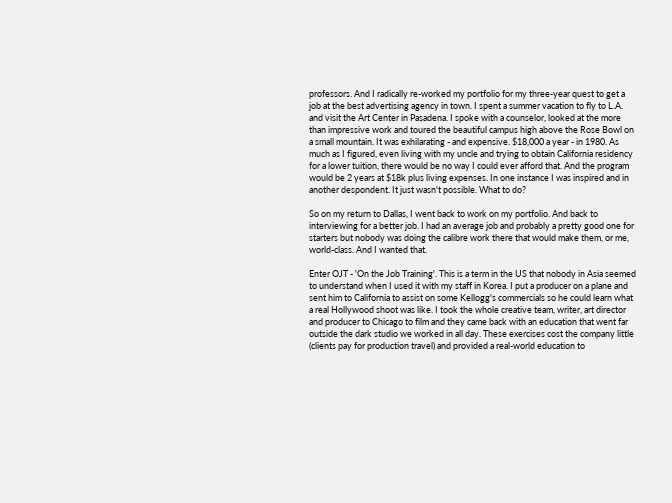professors. And I radically re-worked my portfolio for my three-year quest to get a job at the best advertising agency in town. I spent a summer vacation to fly to L.A. and visit the Art Center in Pasadena. I spoke with a counselor, looked at the more than impressive work and toured the beautiful campus high above the Rose Bowl on a small mountain. It was exhilarating - and expensive. $18,000 a year - in 1980. As much as I figured, even living with my uncle and trying to obtain California residency for a lower tuition, there would be no way I could ever afford that. And the program would be 2 years at $18k plus living expenses. In one instance I was inspired and in another despondent. It just wasn't possible. What to do?

So on my return to Dallas, I went back to work on my portfolio. And back to interviewing for a better job. I had an average job and probably a pretty good one for starters but nobody was doing the calibre work there that would make them, or me, world-class. And I wanted that.

Enter OJT - 'On the Job Training'. This is a term in the US that nobody in Asia seemed to understand when I used it with my staff in Korea. I put a producer on a plane and sent him to California to assist on some Kellogg's commercials so he could learn what a real Hollywood shoot was like. I took the whole creative team, writer, art director and producer to Chicago to film and they came back with an education that went far outside the dark studio we worked in all day. These exercises cost the company little (clients pay for production travel) and provided a real-world education to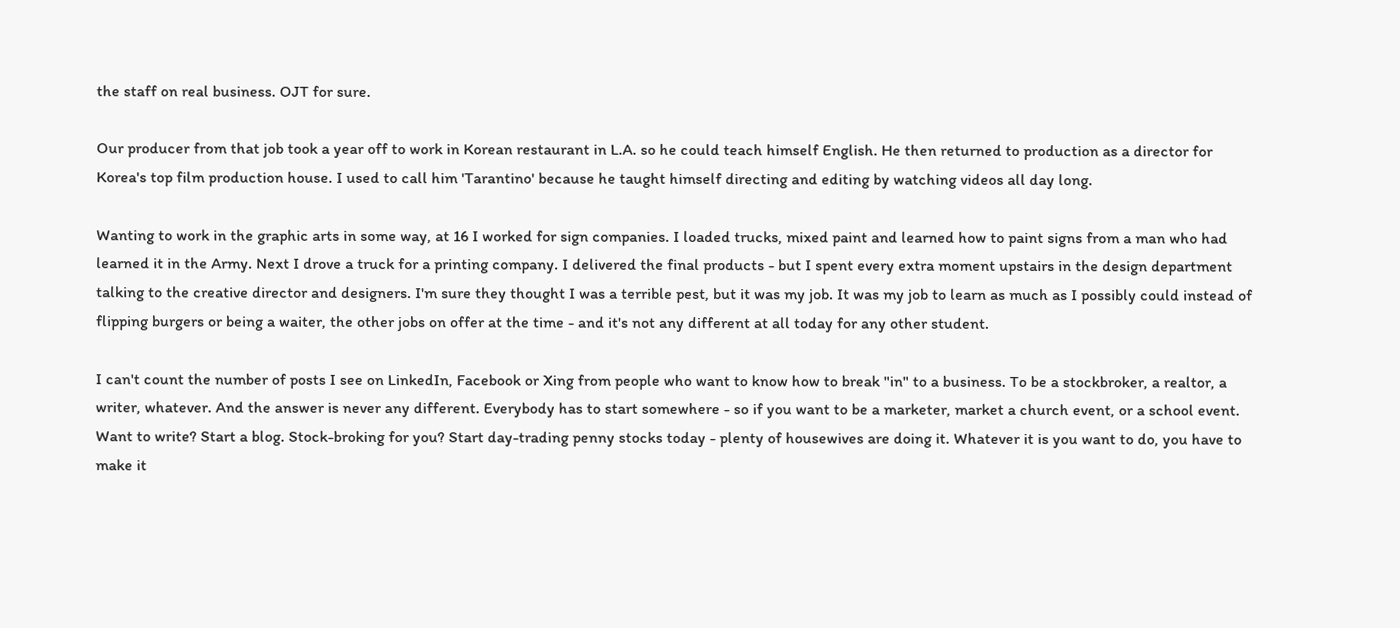the staff on real business. OJT for sure.

Our producer from that job took a year off to work in Korean restaurant in L.A. so he could teach himself English. He then returned to production as a director for Korea's top film production house. I used to call him 'Tarantino' because he taught himself directing and editing by watching videos all day long.

Wanting to work in the graphic arts in some way, at 16 I worked for sign companies. I loaded trucks, mixed paint and learned how to paint signs from a man who had learned it in the Army. Next I drove a truck for a printing company. I delivered the final products - but I spent every extra moment upstairs in the design department talking to the creative director and designers. I'm sure they thought I was a terrible pest, but it was my job. It was my job to learn as much as I possibly could instead of flipping burgers or being a waiter, the other jobs on offer at the time - and it's not any different at all today for any other student.

I can't count the number of posts I see on LinkedIn, Facebook or Xing from people who want to know how to break "in" to a business. To be a stockbroker, a realtor, a writer, whatever. And the answer is never any different. Everybody has to start somewhere - so if you want to be a marketer, market a church event, or a school event. Want to write? Start a blog. Stock-broking for you? Start day-trading penny stocks today - plenty of housewives are doing it. Whatever it is you want to do, you have to make it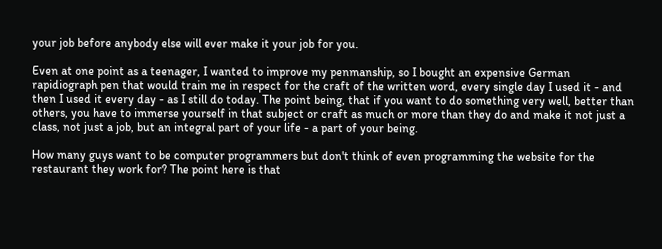your job before anybody else will ever make it your job for you.

Even at one point as a teenager, I wanted to improve my penmanship, so I bought an expensive German rapidiograph pen that would train me in respect for the craft of the written word, every single day I used it - and then I used it every day - as I still do today. The point being, that if you want to do something very well, better than others, you have to immerse yourself in that subject or craft as much or more than they do and make it not just a class, not just a job, but an integral part of your life - a part of your being.

How many guys want to be computer programmers but don't think of even programming the website for the restaurant they work for? The point here is that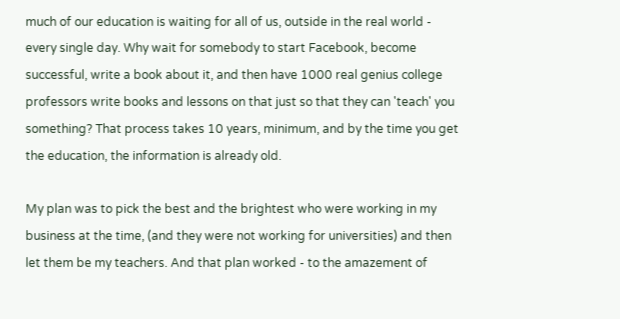much of our education is waiting for all of us, outside in the real world - every single day. Why wait for somebody to start Facebook, become successful, write a book about it, and then have 1000 real genius college professors write books and lessons on that just so that they can 'teach' you something? That process takes 10 years, minimum, and by the time you get the education, the information is already old.

My plan was to pick the best and the brightest who were working in my business at the time, (and they were not working for universities) and then let them be my teachers. And that plan worked - to the amazement of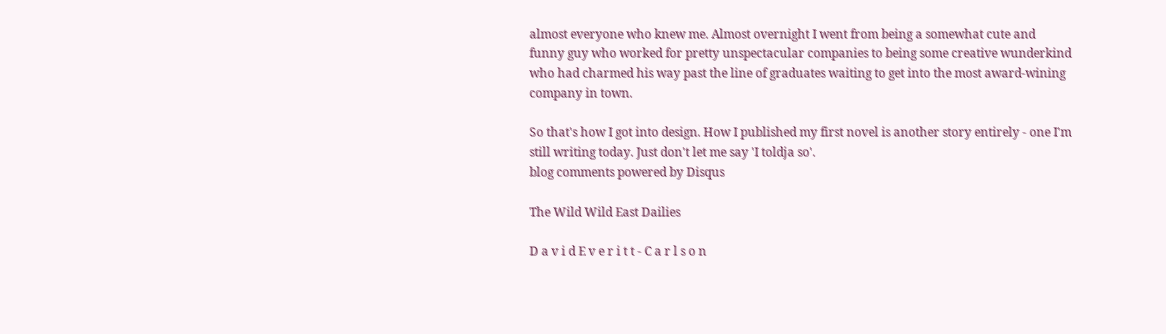almost everyone who knew me. Almost overnight I went from being a somewhat cute and funny guy who worked for pretty unspectacular companies to being some creative wunderkind who had charmed his way past the line of graduates waiting to get into the most award-wining company in town.

So that's how I got into design. How I published my first novel is another story entirely - one I'm still writing today. Just don't let me say 'I toldja so'.
blog comments powered by Disqus

The Wild Wild East Dailies

D a v i d E v e r i t t - C a r l s o n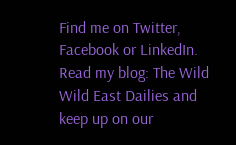Find me on Twitter, Facebook or LinkedIn. Read my blog: The Wild Wild East Dailies and keep up on our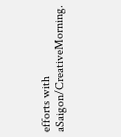efforts with aSaigon/CreativeMorning.